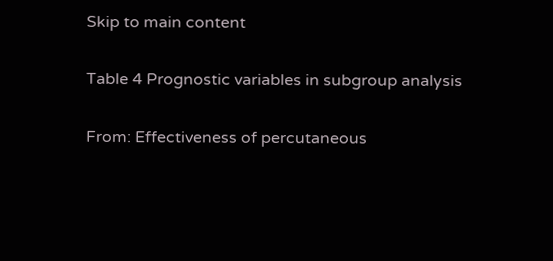Skip to main content

Table 4 Prognostic variables in subgroup analysis

From: Effectiveness of percutaneous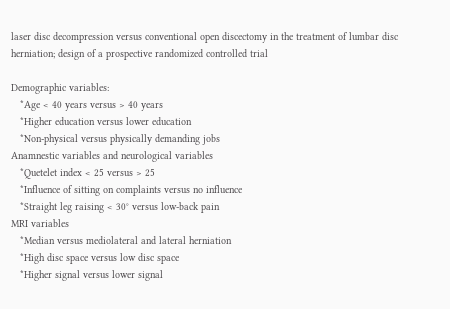laser disc decompression versus conventional open discectomy in the treatment of lumbar disc herniation; design of a prospective randomized controlled trial

Demographic variables:
   *Age < 40 years versus > 40 years
   *Higher education versus lower education
   *Non-physical versus physically demanding jobs
Anamnestic variables and neurological variables
   *Quetelet index < 25 versus > 25
   *Influence of sitting on complaints versus no influence
   *Straight leg raising < 30° versus low-back pain
MRI variables
   *Median versus mediolateral and lateral herniation
   *High disc space versus low disc space
   *Higher signal versus lower signal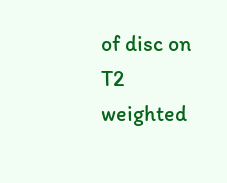of disc on T2 weighted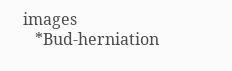images
   *Bud-herniation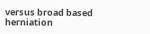versus broad based herniation